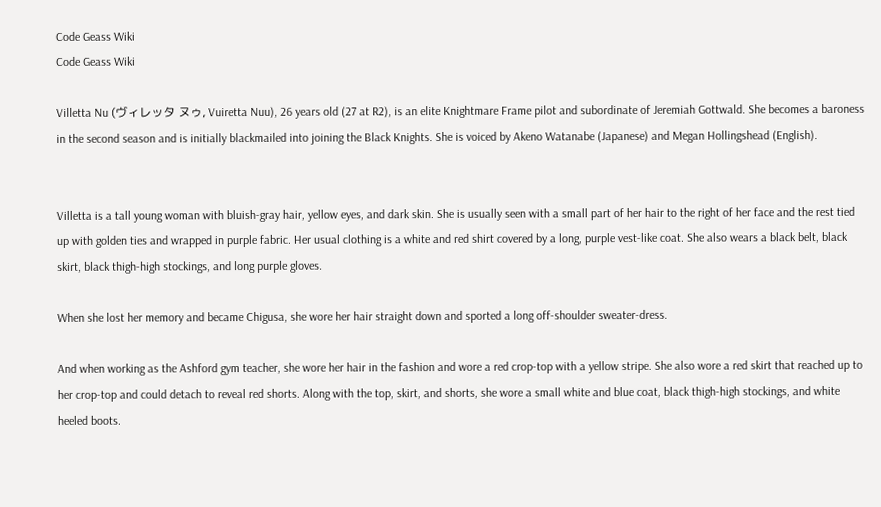Code Geass Wiki
Code Geass Wiki

Villetta Nu (ヴィレッタ ヌゥ, Vuiretta Nuu), 26 years old (27 at R2), is an elite Knightmare Frame pilot and subordinate of Jeremiah Gottwald. She becomes a baroness in the second season and is initially blackmailed into joining the Black Knights. She is voiced by Akeno Watanabe (Japanese) and Megan Hollingshead (English).


Villetta is a tall young woman with bluish-gray hair, yellow eyes, and dark skin. She is usually seen with a small part of her hair to the right of her face and the rest tied up with golden ties and wrapped in purple fabric. Her usual clothing is a white and red shirt covered by a long, purple vest-like coat. She also wears a black belt, black skirt, black thigh-high stockings, and long purple gloves.

When she lost her memory and became Chigusa, she wore her hair straight down and sported a long off-shoulder sweater-dress.

And when working as the Ashford gym teacher, she wore her hair in the fashion and wore a red crop-top with a yellow stripe. She also wore a red skirt that reached up to her crop-top and could detach to reveal red shorts. Along with the top, skirt, and shorts, she wore a small white and blue coat, black thigh-high stockings, and white heeled boots.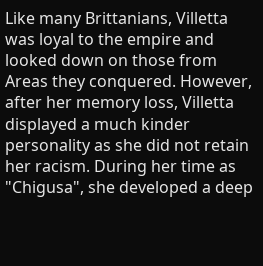Like many Brittanians, Villetta was loyal to the empire and looked down on those from Areas they conquered. However, after her memory loss, Villetta displayed a much kinder personality as she did not retain her racism. During her time as "Chigusa", she developed a deep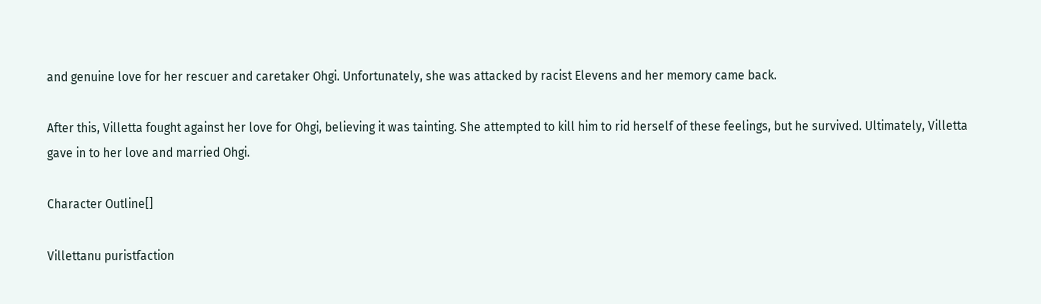and genuine love for her rescuer and caretaker Ohgi. Unfortunately, she was attacked by racist Elevens and her memory came back.

After this, Villetta fought against her love for Ohgi, believing it was tainting. She attempted to kill him to rid herself of these feelings, but he survived. Ultimately, Villetta gave in to her love and married Ohgi.

Character Outline[]

Villettanu puristfaction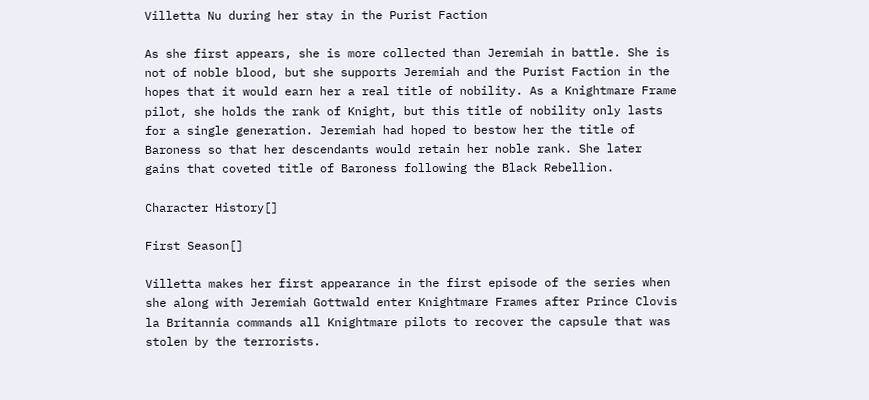Villetta Nu during her stay in the Purist Faction

As she first appears, she is more collected than Jeremiah in battle. She is not of noble blood, but she supports Jeremiah and the Purist Faction in the hopes that it would earn her a real title of nobility. As a Knightmare Frame pilot, she holds the rank of Knight, but this title of nobility only lasts for a single generation. Jeremiah had hoped to bestow her the title of Baroness so that her descendants would retain her noble rank. She later gains that coveted title of Baroness following the Black Rebellion.

Character History[]

First Season[]

Villetta makes her first appearance in the first episode of the series when she along with Jeremiah Gottwald enter Knightmare Frames after Prince Clovis la Britannia commands all Knightmare pilots to recover the capsule that was stolen by the terrorists.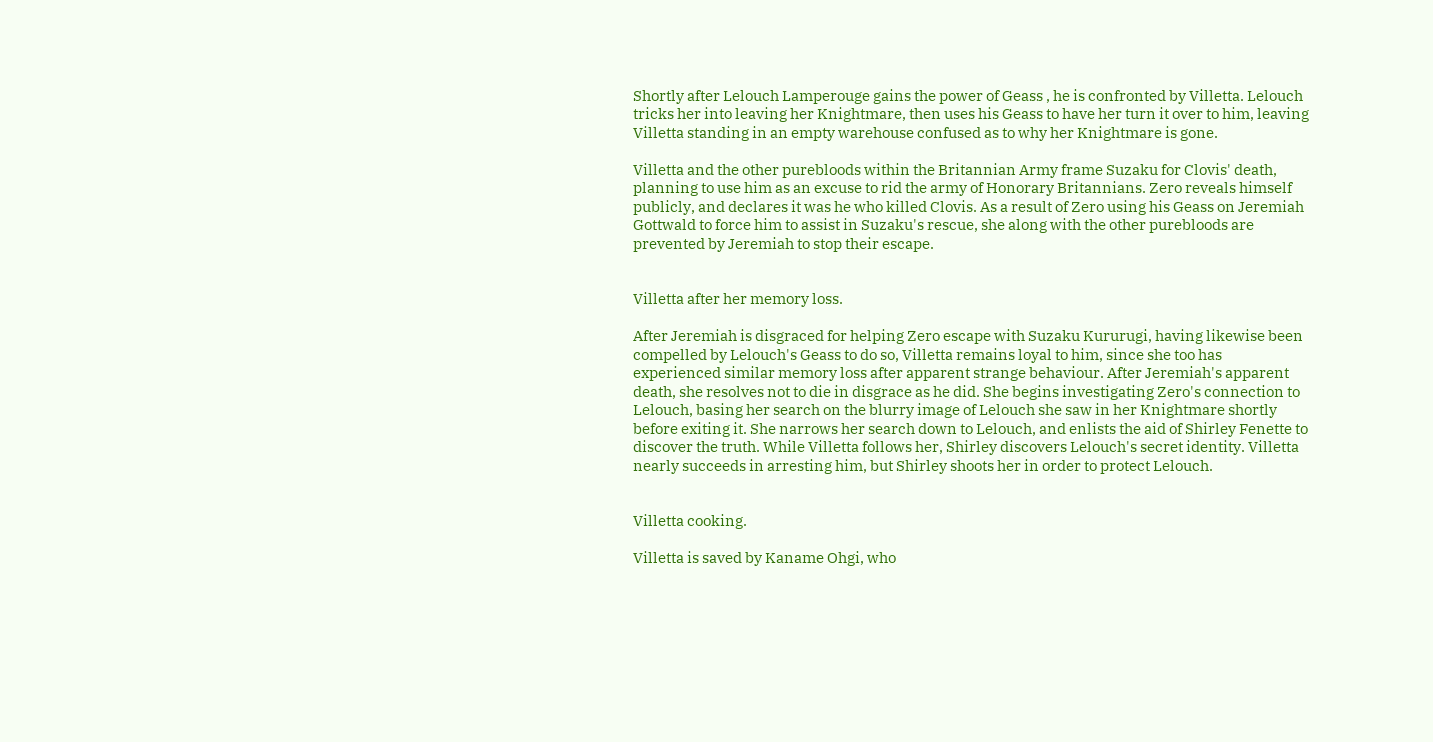Shortly after Lelouch Lamperouge gains the power of Geass , he is confronted by Villetta. Lelouch tricks her into leaving her Knightmare, then uses his Geass to have her turn it over to him, leaving Villetta standing in an empty warehouse confused as to why her Knightmare is gone.

Villetta and the other purebloods within the Britannian Army frame Suzaku for Clovis' death, planning to use him as an excuse to rid the army of Honorary Britannians. Zero reveals himself publicly, and declares it was he who killed Clovis. As a result of Zero using his Geass on Jeremiah Gottwald to force him to assist in Suzaku's rescue, she along with the other purebloods are prevented by Jeremiah to stop their escape.


Villetta after her memory loss.

After Jeremiah is disgraced for helping Zero escape with Suzaku Kururugi, having likewise been compelled by Lelouch's Geass to do so, Villetta remains loyal to him, since she too has experienced similar memory loss after apparent strange behaviour. After Jeremiah's apparent death, she resolves not to die in disgrace as he did. She begins investigating Zero's connection to Lelouch, basing her search on the blurry image of Lelouch she saw in her Knightmare shortly before exiting it. She narrows her search down to Lelouch, and enlists the aid of Shirley Fenette to discover the truth. While Villetta follows her, Shirley discovers Lelouch's secret identity. Villetta nearly succeeds in arresting him, but Shirley shoots her in order to protect Lelouch.


Villetta cooking.

Villetta is saved by Kaname Ohgi, who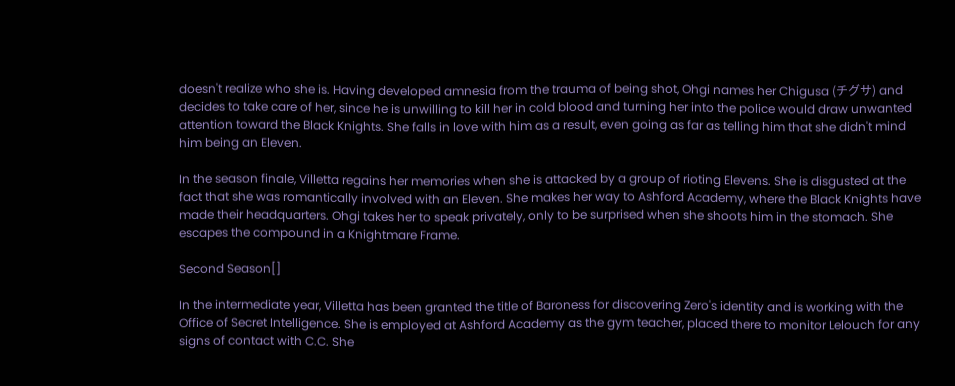doesn't realize who she is. Having developed amnesia from the trauma of being shot, Ohgi names her Chigusa (チグサ) and decides to take care of her, since he is unwilling to kill her in cold blood and turning her into the police would draw unwanted attention toward the Black Knights. She falls in love with him as a result, even going as far as telling him that she didn't mind him being an Eleven.

In the season finale, Villetta regains her memories when she is attacked by a group of rioting Elevens. She is disgusted at the fact that she was romantically involved with an Eleven. She makes her way to Ashford Academy, where the Black Knights have made their headquarters. Ohgi takes her to speak privately, only to be surprised when she shoots him in the stomach. She escapes the compound in a Knightmare Frame.

Second Season[]

In the intermediate year, Villetta has been granted the title of Baroness for discovering Zero's identity and is working with the Office of Secret Intelligence. She is employed at Ashford Academy as the gym teacher, placed there to monitor Lelouch for any signs of contact with C.C. She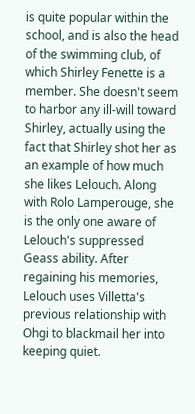is quite popular within the school, and is also the head of the swimming club, of which Shirley Fenette is a member. She doesn't seem to harbor any ill-will toward Shirley, actually using the fact that Shirley shot her as an example of how much she likes Lelouch. Along with Rolo Lamperouge, she is the only one aware of Lelouch's suppressed Geass ability. After regaining his memories, Lelouch uses Villetta's previous relationship with Ohgi to blackmail her into keeping quiet.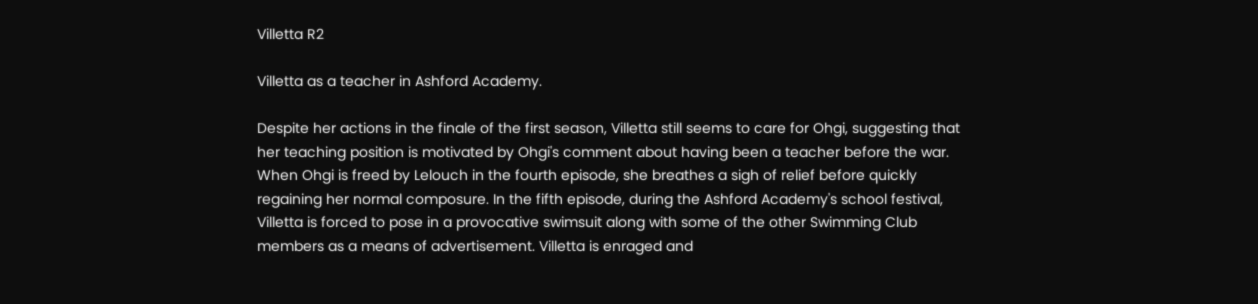Villetta R2

Villetta as a teacher in Ashford Academy.

Despite her actions in the finale of the first season, Villetta still seems to care for Ohgi, suggesting that her teaching position is motivated by Ohgi's comment about having been a teacher before the war. When Ohgi is freed by Lelouch in the fourth episode, she breathes a sigh of relief before quickly regaining her normal composure. In the fifth episode, during the Ashford Academy's school festival, Villetta is forced to pose in a provocative swimsuit along with some of the other Swimming Club members as a means of advertisement. Villetta is enraged and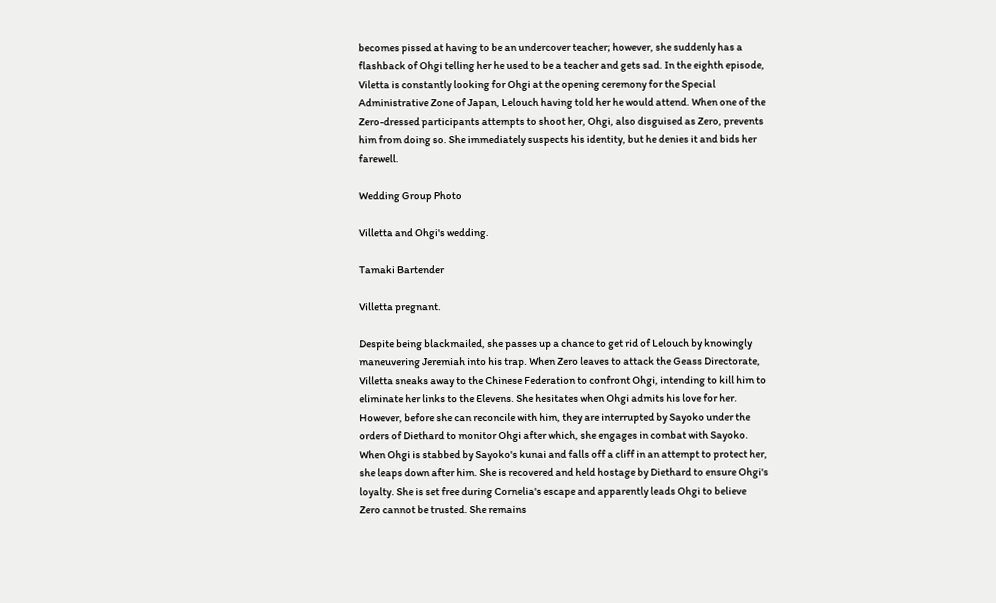becomes pissed at having to be an undercover teacher; however, she suddenly has a flashback of Ohgi telling her he used to be a teacher and gets sad. In the eighth episode, Viletta is constantly looking for Ohgi at the opening ceremony for the Special Administrative Zone of Japan, Lelouch having told her he would attend. When one of the Zero-dressed participants attempts to shoot her, Ohgi, also disguised as Zero, prevents him from doing so. She immediately suspects his identity, but he denies it and bids her farewell.

Wedding Group Photo

Villetta and Ohgi's wedding.

Tamaki Bartender

Villetta pregnant.

Despite being blackmailed, she passes up a chance to get rid of Lelouch by knowingly maneuvering Jeremiah into his trap. When Zero leaves to attack the Geass Directorate, Villetta sneaks away to the Chinese Federation to confront Ohgi, intending to kill him to eliminate her links to the Elevens. She hesitates when Ohgi admits his love for her. However, before she can reconcile with him, they are interrupted by Sayoko under the orders of Diethard to monitor Ohgi after which, she engages in combat with Sayoko. When Ohgi is stabbed by Sayoko's kunai and falls off a cliff in an attempt to protect her, she leaps down after him. She is recovered and held hostage by Diethard to ensure Ohgi's loyalty. She is set free during Cornelia's escape and apparently leads Ohgi to believe Zero cannot be trusted. She remains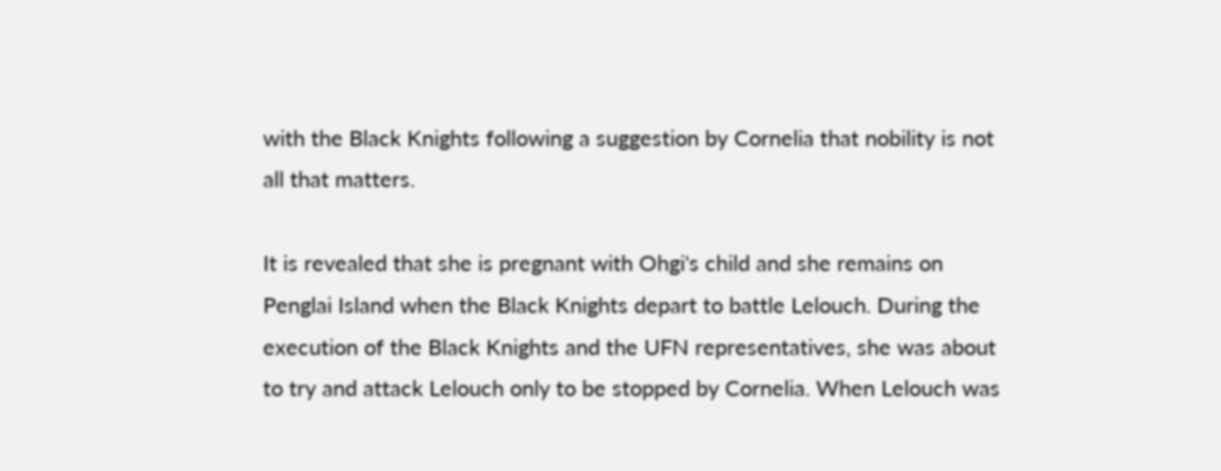with the Black Knights following a suggestion by Cornelia that nobility is not all that matters.

It is revealed that she is pregnant with Ohgi's child and she remains on Penglai Island when the Black Knights depart to battle Lelouch. During the execution of the Black Knights and the UFN representatives, she was about to try and attack Lelouch only to be stopped by Cornelia. When Lelouch was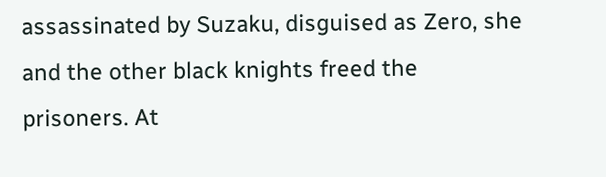assassinated by Suzaku, disguised as Zero, she and the other black knights freed the prisoners. At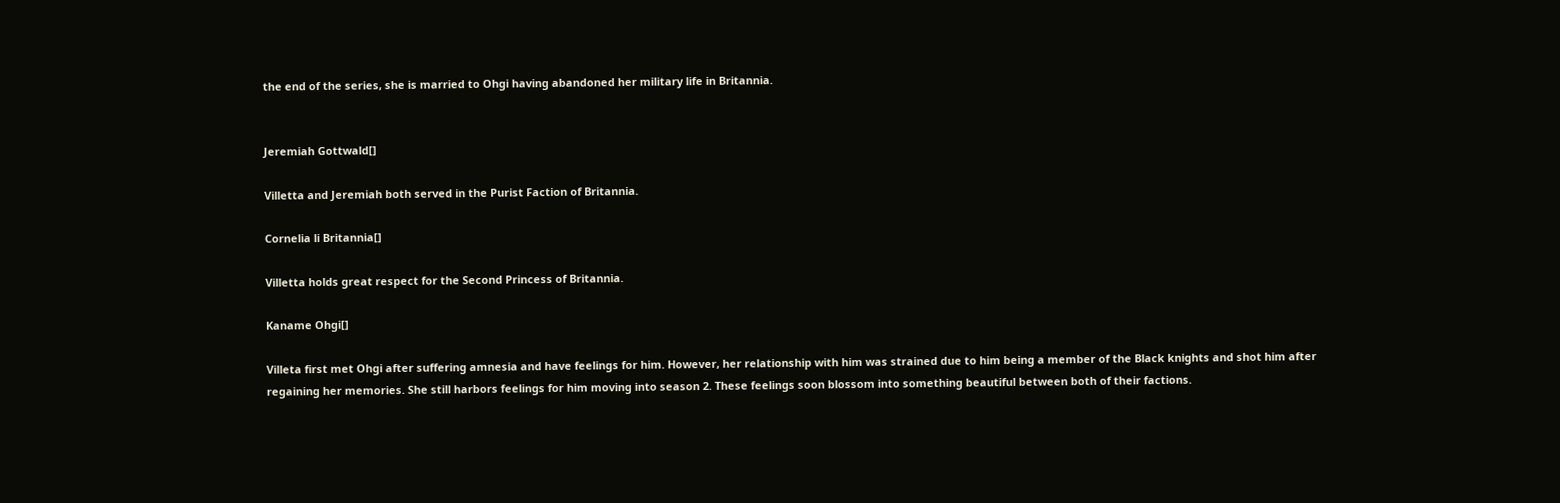the end of the series, she is married to Ohgi having abandoned her military life in Britannia.


Jeremiah Gottwald[]

Villetta and Jeremiah both served in the Purist Faction of Britannia.

Cornelia li Britannia[]

Villetta holds great respect for the Second Princess of Britannia.

Kaname Ohgi[]

Villeta first met Ohgi after suffering amnesia and have feelings for him. However, her relationship with him was strained due to him being a member of the Black knights and shot him after regaining her memories. She still harbors feelings for him moving into season 2. These feelings soon blossom into something beautiful between both of their factions.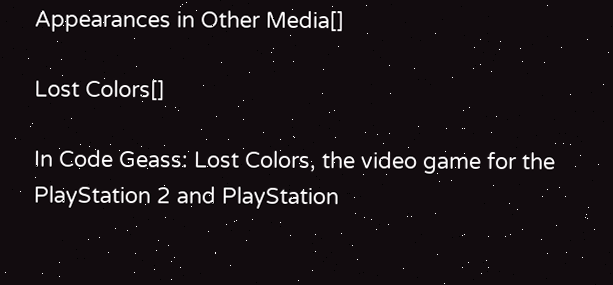Appearances in Other Media[]

Lost Colors[]

In Code Geass: Lost Colors, the video game for the PlayStation 2 and PlayStation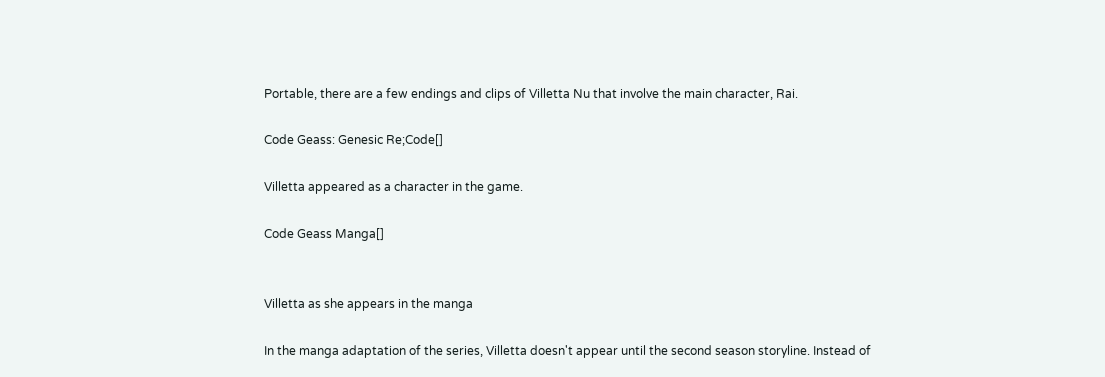Portable, there are a few endings and clips of Villetta Nu that involve the main character, Rai.

Code Geass: Genesic Re;Code[]

Villetta appeared as a character in the game.

Code Geass Manga[]


Villetta as she appears in the manga

In the manga adaptation of the series, Villetta doesn't appear until the second season storyline. Instead of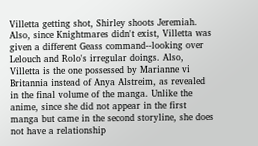Villetta getting shot, Shirley shoots Jeremiah. Also, since Knightmares didn't exist, Villetta was given a different Geass command--looking over Lelouch and Rolo's irregular doings. Also, Villetta is the one possessed by Marianne vi Britannia instead of Anya Alstreim, as revealed in the final volume of the manga. Unlike the anime, since she did not appear in the first manga but came in the second storyline, she does not have a relationship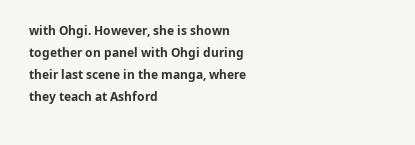with Ohgi. However, she is shown together on panel with Ohgi during their last scene in the manga, where they teach at Ashford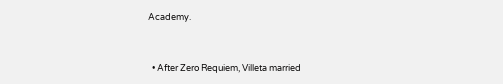Academy.


  • After Zero Requiem, Villeta married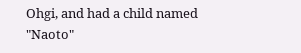Ohgi, and had a child named "Naoto"